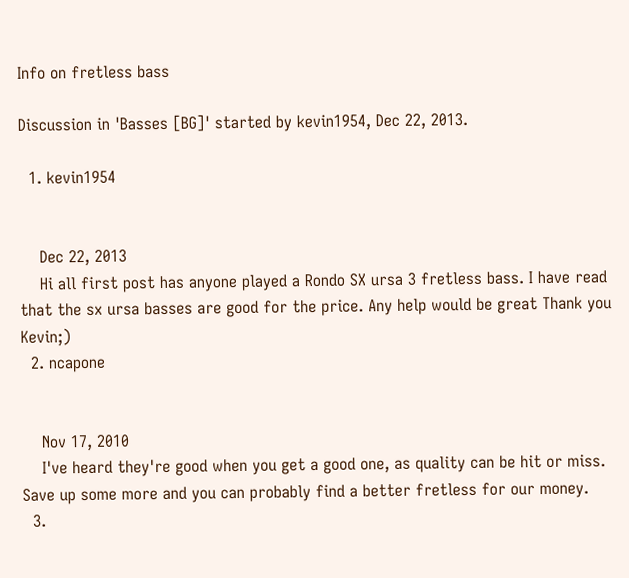Info on fretless bass

Discussion in 'Basses [BG]' started by kevin1954, Dec 22, 2013.

  1. kevin1954


    Dec 22, 2013
    Hi all first post has anyone played a Rondo SX ursa 3 fretless bass. I have read that the sx ursa basses are good for the price. Any help would be great Thank you Kevin;)
  2. ncapone


    Nov 17, 2010
    I've heard they're good when you get a good one, as quality can be hit or miss. Save up some more and you can probably find a better fretless for our money.
  3.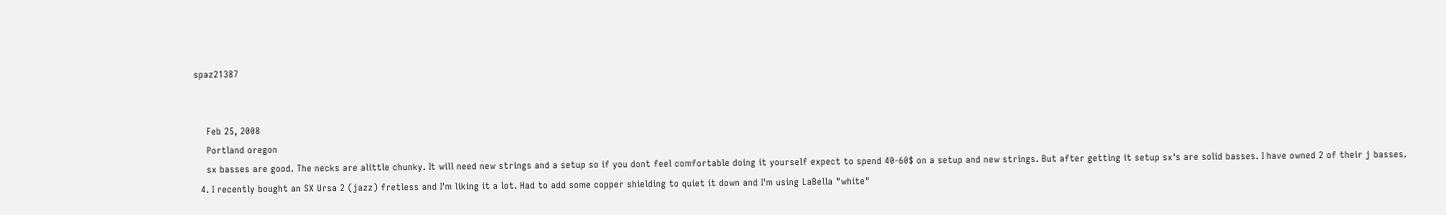spaz21387


    Feb 25, 2008
    Portland oregon
    sx basses are good. The necks are alittle chunky. It will need new strings and a setup so if you dont feel comfortable doing it yourself expect to spend 40-60$ on a setup and new strings. But after getting it setup sx's are solid basses. I have owned 2 of their j basses.
  4. I recently bought an SX Ursa 2 (jazz) fretless and I'm liking it a lot. Had to add some copper shielding to quiet it down and I'm using LaBella "white"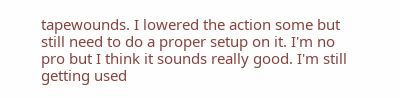tapewounds. I lowered the action some but still need to do a proper setup on it. I'm no pro but I think it sounds really good. I'm still getting used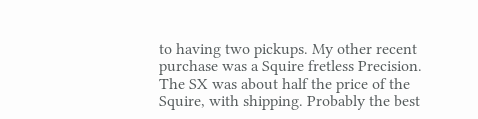to having two pickups. My other recent purchase was a Squire fretless Precision. The SX was about half the price of the Squire, with shipping. Probably the best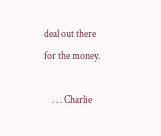deal out there for the money.

    . . . Charlie